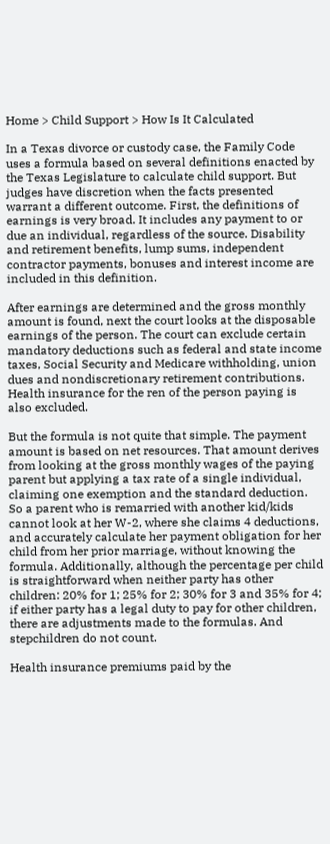Home > Child Support > How Is It Calculated

In a Texas divorce or custody case, the Family Code uses a formula based on several definitions enacted by the Texas Legislature to calculate child support. But judges have discretion when the facts presented warrant a different outcome. First, the definitions of earnings is very broad. It includes any payment to or due an individual, regardless of the source. Disability and retirement benefits, lump sums, independent contractor payments, bonuses and interest income are included in this definition.

After earnings are determined and the gross monthly amount is found, next the court looks at the disposable earnings of the person. The court can exclude certain mandatory deductions such as federal and state income taxes, Social Security and Medicare withholding, union dues and nondiscretionary retirement contributions. Health insurance for the ren of the person paying is also excluded.

But the formula is not quite that simple. The payment amount is based on net resources. That amount derives from looking at the gross monthly wages of the paying parent but applying a tax rate of a single individual, claiming one exemption and the standard deduction. So a parent who is remarried with another kid/kids cannot look at her W-2, where she claims 4 deductions, and accurately calculate her payment obligation for her child from her prior marriage, without knowing the formula. Additionally, although the percentage per child is straightforward when neither party has other children: 20% for 1; 25% for 2; 30% for 3 and 35% for 4; if either party has a legal duty to pay for other children, there are adjustments made to the formulas. And stepchildren do not count.

Health insurance premiums paid by the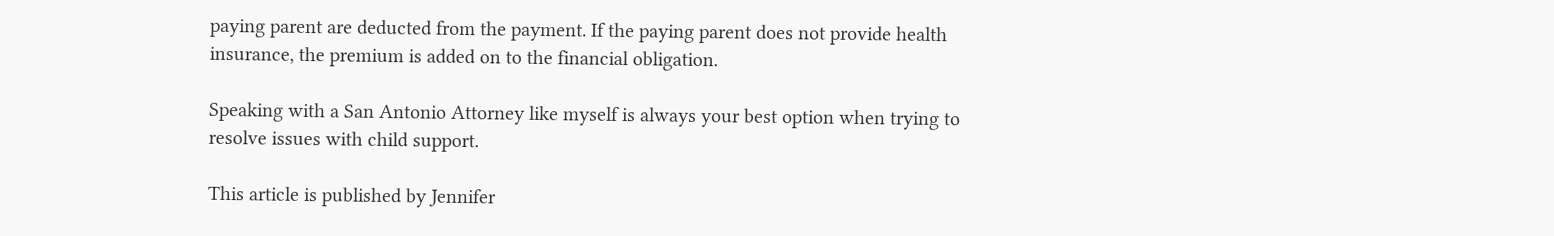paying parent are deducted from the payment. If the paying parent does not provide health insurance, the premium is added on to the financial obligation.

Speaking with a San Antonio Attorney like myself is always your best option when trying to resolve issues with child support.

This article is published by Jennifer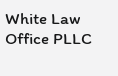White Law Office PLLC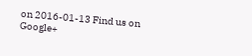on 2016-01-13 Find us on Google+